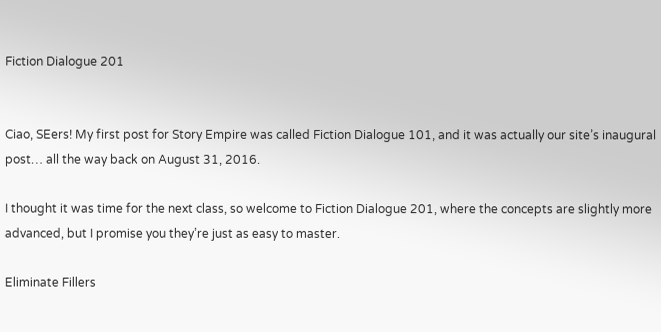Fiction Dialogue 201


Ciao, SEers! My first post for Story Empire was called Fiction Dialogue 101, and it was actually our site’s inaugural post… all the way back on August 31, 2016.

I thought it was time for the next class, so welcome to Fiction Dialogue 201, where the concepts are slightly more advanced, but I promise you they’re just as easy to master.

Eliminate Fillers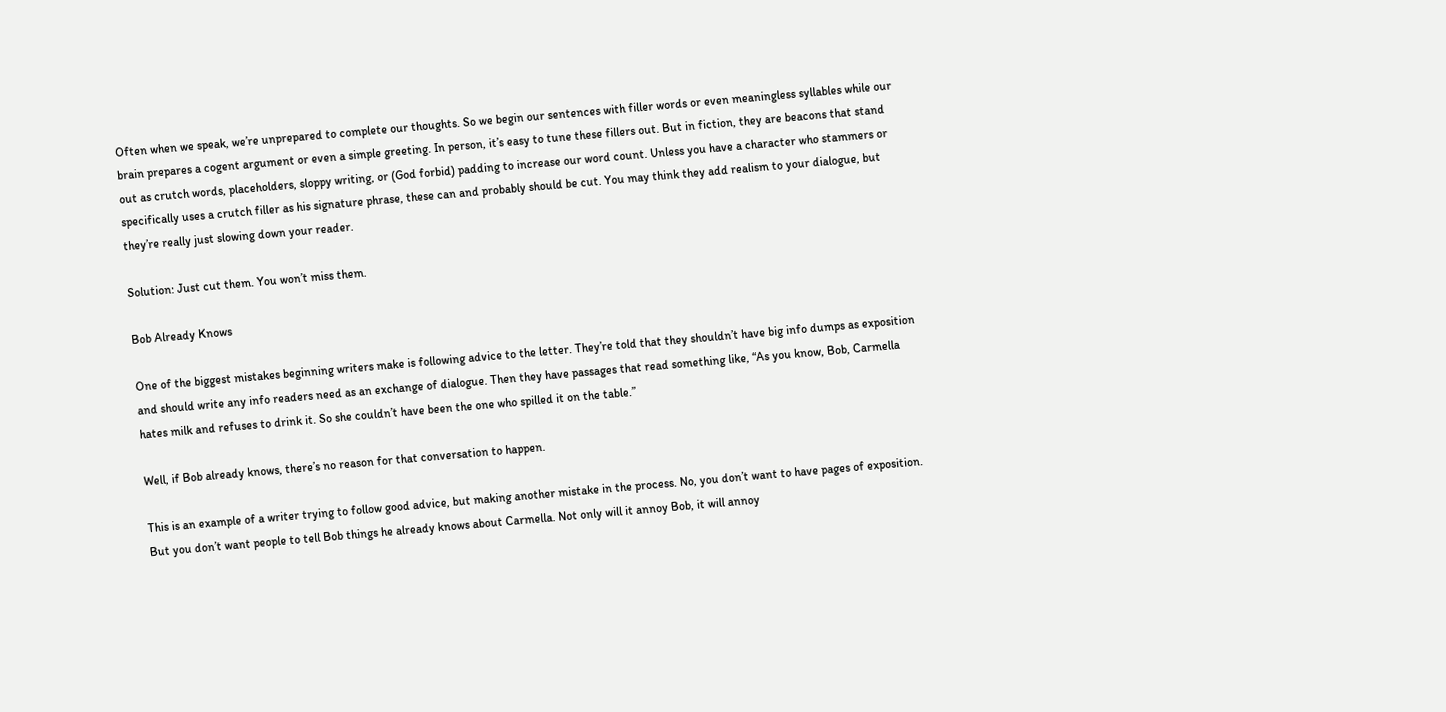Often when we speak, we’re unprepared to complete our thoughts. So we begin our sentences with filler words or even meaningless syllables while our brain prepares a cogent argument or even a simple greeting. In person, it’s easy to tune these fillers out. But in fiction, they are beacons that stand out as crutch words, placeholders, sloppy writing, or (God forbid) padding to increase our word count. Unless you have a character who stammers or specifically uses a crutch filler as his signature phrase, these can and probably should be cut. You may think they add realism to your dialogue, but they’re really just slowing down your reader.

Solution: Just cut them. You won’t miss them.

Bob Already Knows

One of the biggest mistakes beginning writers make is following advice to the letter. They’re told that they shouldn’t have big info dumps as exposition and should write any info readers need as an exchange of dialogue. Then they have passages that read something like, “As you know, Bob, Carmella hates milk and refuses to drink it. So she couldn’t have been the one who spilled it on the table.”

Well, if Bob already knows, there’s no reason for that conversation to happen.

This is an example of a writer trying to follow good advice, but making another mistake in the process. No, you don’t want to have pages of exposition. But you don’t want people to tell Bob things he already knows about Carmella. Not only will it annoy Bob, it will annoy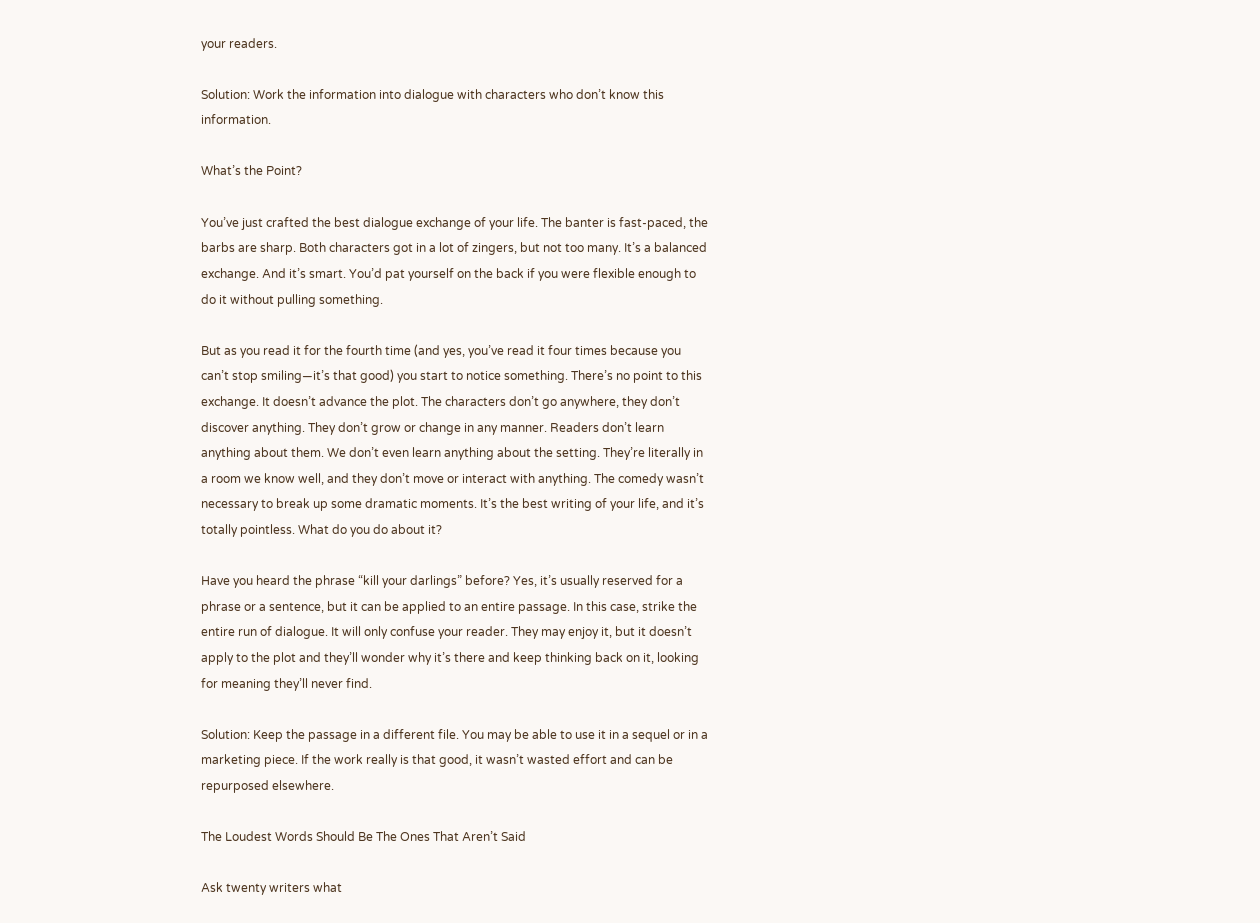your readers.

Solution: Work the information into dialogue with characters who don’t know this information.

What’s the Point?

You’ve just crafted the best dialogue exchange of your life. The banter is fast-paced, the barbs are sharp. Both characters got in a lot of zingers, but not too many. It’s a balanced exchange. And it’s smart. You’d pat yourself on the back if you were flexible enough to do it without pulling something.

But as you read it for the fourth time (and yes, you’ve read it four times because you can’t stop smiling—it’s that good) you start to notice something. There’s no point to this exchange. It doesn’t advance the plot. The characters don’t go anywhere, they don’t discover anything. They don’t grow or change in any manner. Readers don’t learn anything about them. We don’t even learn anything about the setting. They’re literally in a room we know well, and they don’t move or interact with anything. The comedy wasn’t necessary to break up some dramatic moments. It’s the best writing of your life, and it’s totally pointless. What do you do about it?

Have you heard the phrase “kill your darlings” before? Yes, it’s usually reserved for a phrase or a sentence, but it can be applied to an entire passage. In this case, strike the entire run of dialogue. It will only confuse your reader. They may enjoy it, but it doesn’t apply to the plot and they’ll wonder why it’s there and keep thinking back on it, looking for meaning they’ll never find.

Solution: Keep the passage in a different file. You may be able to use it in a sequel or in a marketing piece. If the work really is that good, it wasn’t wasted effort and can be repurposed elsewhere.

The Loudest Words Should Be The Ones That Aren’t Said

Ask twenty writers what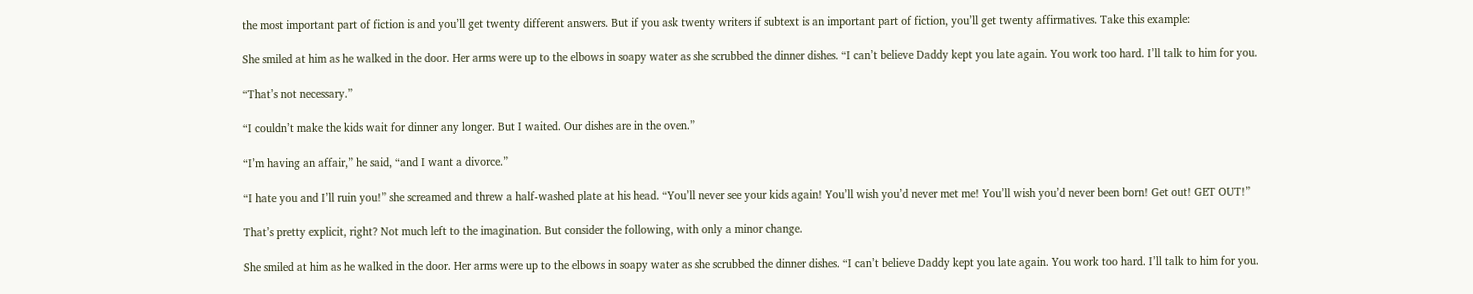the most important part of fiction is and you’ll get twenty different answers. But if you ask twenty writers if subtext is an important part of fiction, you’ll get twenty affirmatives. Take this example:

She smiled at him as he walked in the door. Her arms were up to the elbows in soapy water as she scrubbed the dinner dishes. “I can’t believe Daddy kept you late again. You work too hard. I’ll talk to him for you.

“That’s not necessary.”

“I couldn’t make the kids wait for dinner any longer. But I waited. Our dishes are in the oven.”

“I’m having an affair,” he said, “and I want a divorce.”

“I hate you and I’ll ruin you!” she screamed and threw a half-washed plate at his head. “You’ll never see your kids again! You’ll wish you’d never met me! You’ll wish you’d never been born! Get out! GET OUT!”

That’s pretty explicit, right? Not much left to the imagination. But consider the following, with only a minor change.

She smiled at him as he walked in the door. Her arms were up to the elbows in soapy water as she scrubbed the dinner dishes. “I can’t believe Daddy kept you late again. You work too hard. I’ll talk to him for you.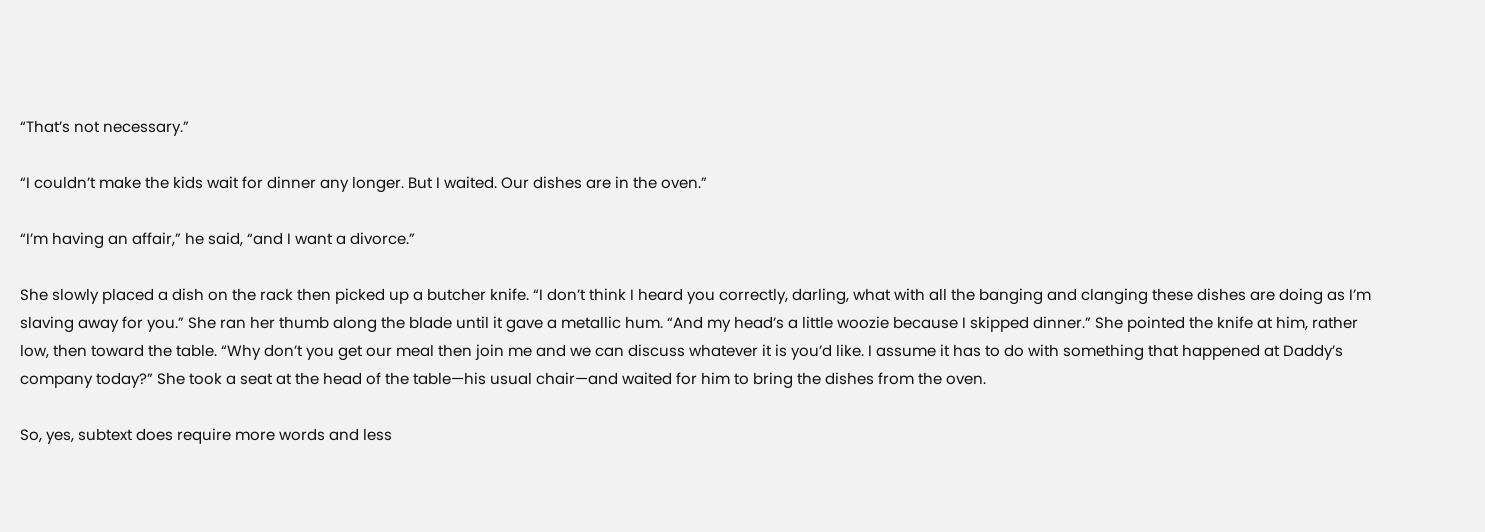“That’s not necessary.”

“I couldn’t make the kids wait for dinner any longer. But I waited. Our dishes are in the oven.”

“I’m having an affair,” he said, “and I want a divorce.”

She slowly placed a dish on the rack then picked up a butcher knife. “I don’t think I heard you correctly, darling, what with all the banging and clanging these dishes are doing as I’m slaving away for you.” She ran her thumb along the blade until it gave a metallic hum. “And my head’s a little woozie because I skipped dinner.” She pointed the knife at him, rather low, then toward the table. “Why don’t you get our meal then join me and we can discuss whatever it is you’d like. I assume it has to do with something that happened at Daddy’s company today?” She took a seat at the head of the table—his usual chair—and waited for him to bring the dishes from the oven.

So, yes, subtext does require more words and less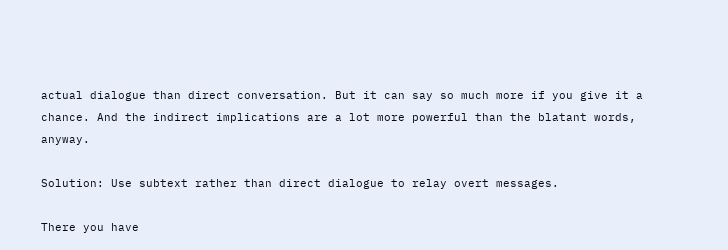actual dialogue than direct conversation. But it can say so much more if you give it a chance. And the indirect implications are a lot more powerful than the blatant words, anyway.

Solution: Use subtext rather than direct dialogue to relay overt messages.

There you have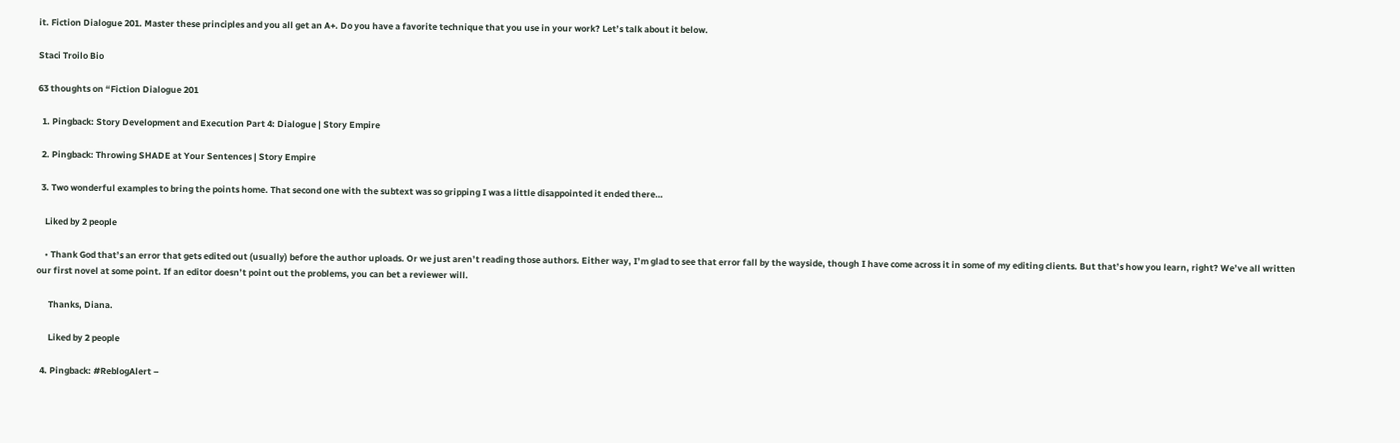it. Fiction Dialogue 201. Master these principles and you all get an A+. Do you have a favorite technique that you use in your work? Let’s talk about it below.

Staci Troilo Bio

63 thoughts on “Fiction Dialogue 201

  1. Pingback: Story Development and Execution Part 4: Dialogue | Story Empire

  2. Pingback: Throwing SHADE at Your Sentences | Story Empire

  3. Two wonderful examples to bring the points home. That second one with the subtext was so gripping I was a little disappointed it ended there…

    Liked by 2 people

    • Thank God that’s an error that gets edited out (usually) before the author uploads. Or we just aren’t reading those authors. Either way, I’m glad to see that error fall by the wayside, though I have come across it in some of my editing clients. But that’s how you learn, right? We’ve all written our first novel at some point. If an editor doesn’t point out the problems, you can bet a reviewer will.

      Thanks, Diana.

      Liked by 2 people

  4. Pingback: #ReblogAlert –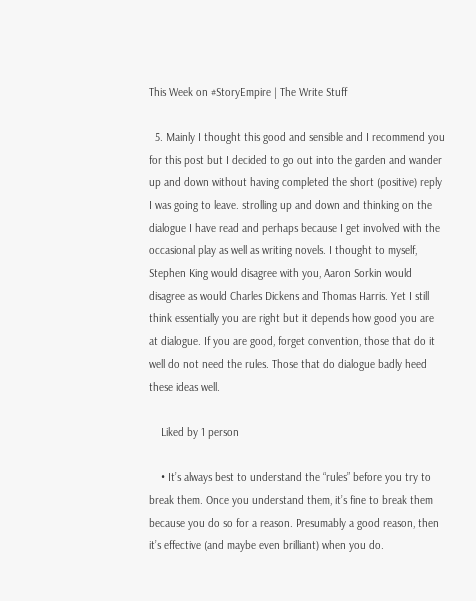This Week on #StoryEmpire | The Write Stuff

  5. Mainly I thought this good and sensible and I recommend you for this post but I decided to go out into the garden and wander up and down without having completed the short (positive) reply I was going to leave. strolling up and down and thinking on the dialogue I have read and perhaps because I get involved with the occasional play as well as writing novels. I thought to myself, Stephen King would disagree with you, Aaron Sorkin would disagree as would Charles Dickens and Thomas Harris. Yet I still think essentially you are right but it depends how good you are at dialogue. If you are good, forget convention, those that do it well do not need the rules. Those that do dialogue badly heed these ideas well.

    Liked by 1 person

    • It’s always best to understand the “rules” before you try to break them. Once you understand them, it’s fine to break them because you do so for a reason. Presumably a good reason, then it’s effective (and maybe even brilliant) when you do.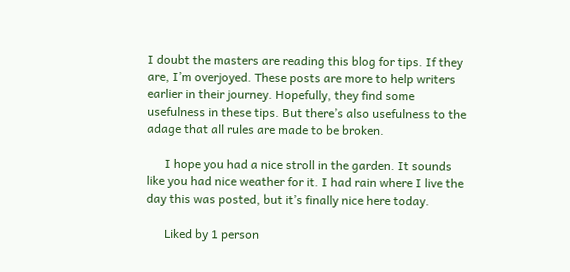I doubt the masters are reading this blog for tips. If they are, I’m overjoyed. These posts are more to help writers earlier in their journey. Hopefully, they find some usefulness in these tips. But there’s also usefulness to the adage that all rules are made to be broken.

      I hope you had a nice stroll in the garden. It sounds like you had nice weather for it. I had rain where I live the day this was posted, but it’s finally nice here today.

      Liked by 1 person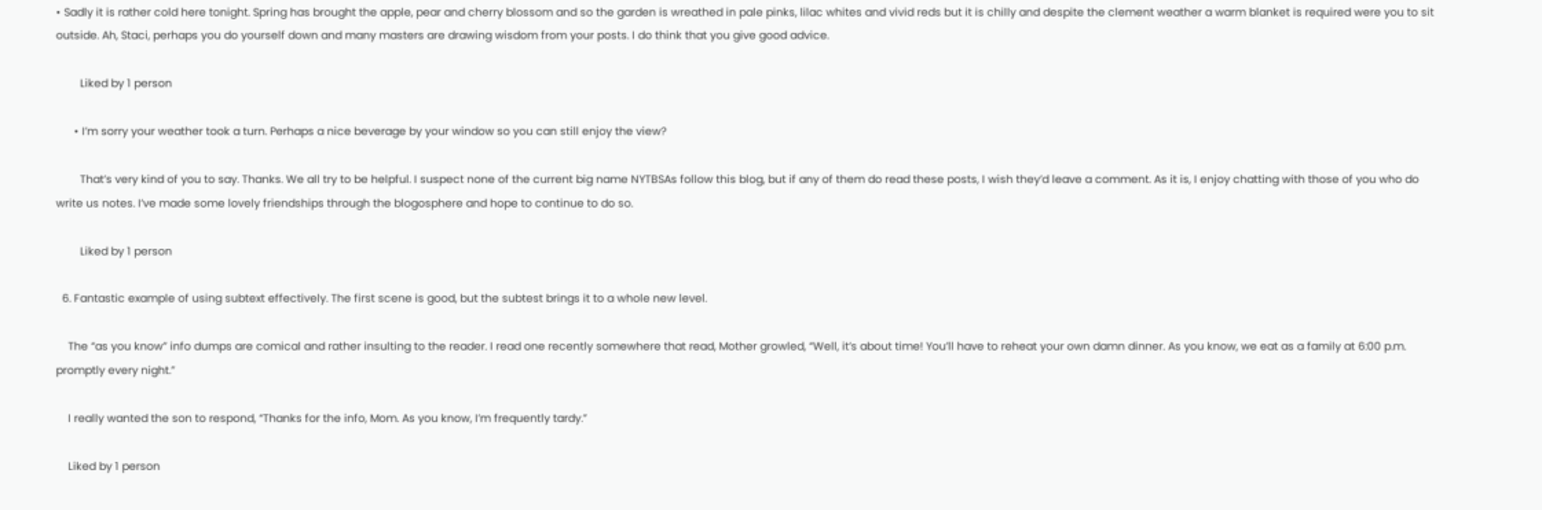• Sadly it is rather cold here tonight. Spring has brought the apple, pear and cherry blossom and so the garden is wreathed in pale pinks, lilac whites and vivid reds but it is chilly and despite the clement weather a warm blanket is required were you to sit outside. Ah, Staci, perhaps you do yourself down and many masters are drawing wisdom from your posts. I do think that you give good advice.

        Liked by 1 person

      • I’m sorry your weather took a turn. Perhaps a nice beverage by your window so you can still enjoy the view?

        That’s very kind of you to say. Thanks. We all try to be helpful. I suspect none of the current big name NYTBSAs follow this blog, but if any of them do read these posts, I wish they’d leave a comment. As it is, I enjoy chatting with those of you who do write us notes. I’ve made some lovely friendships through the blogosphere and hope to continue to do so.

        Liked by 1 person

  6. Fantastic example of using subtext effectively. The first scene is good, but the subtest brings it to a whole new level.

    The “as you know” info dumps are comical and rather insulting to the reader. I read one recently somewhere that read, Mother growled, “Well, it’s about time! You’ll have to reheat your own damn dinner. As you know, we eat as a family at 6:00 p.m. promptly every night.”

    I really wanted the son to respond, “Thanks for the info, Mom. As you know, I’m frequently tardy.”

    Liked by 1 person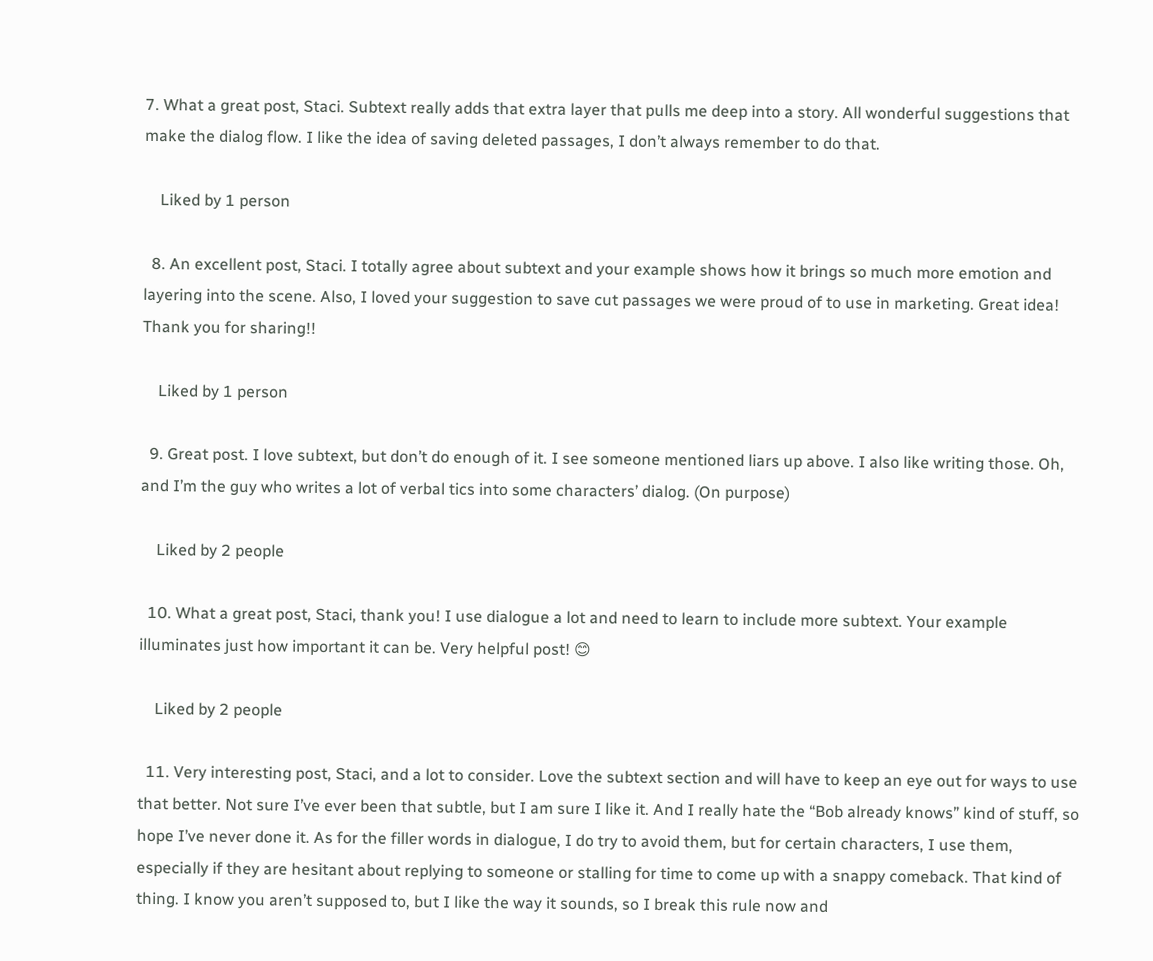7. What a great post, Staci. Subtext really adds that extra layer that pulls me deep into a story. All wonderful suggestions that make the dialog flow. I like the idea of saving deleted passages, I don’t always remember to do that.

    Liked by 1 person

  8. An excellent post, Staci. I totally agree about subtext and your example shows how it brings so much more emotion and layering into the scene. Also, I loved your suggestion to save cut passages we were proud of to use in marketing. Great idea! Thank you for sharing!!

    Liked by 1 person

  9. Great post. I love subtext, but don’t do enough of it. I see someone mentioned liars up above. I also like writing those. Oh, and I’m the guy who writes a lot of verbal tics into some characters’ dialog. (On purpose)

    Liked by 2 people

  10. What a great post, Staci, thank you! I use dialogue a lot and need to learn to include more subtext. Your example illuminates just how important it can be. Very helpful post! 😊

    Liked by 2 people

  11. Very interesting post, Staci, and a lot to consider. Love the subtext section and will have to keep an eye out for ways to use that better. Not sure I’ve ever been that subtle, but I am sure I like it. And I really hate the “Bob already knows” kind of stuff, so hope I’ve never done it. As for the filler words in dialogue, I do try to avoid them, but for certain characters, I use them, especially if they are hesitant about replying to someone or stalling for time to come up with a snappy comeback. That kind of thing. I know you aren’t supposed to, but I like the way it sounds, so I break this rule now and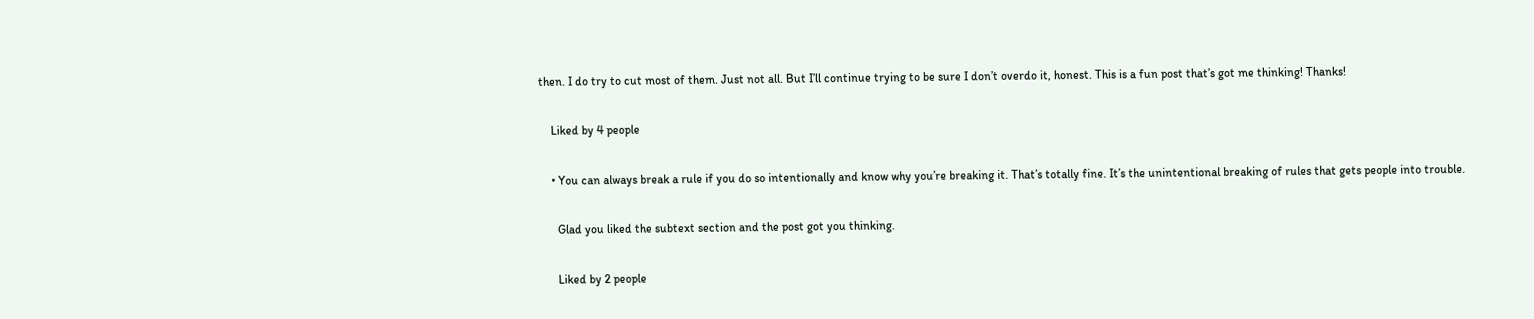then. I do try to cut most of them. Just not all. But I’ll continue trying to be sure I don’t overdo it, honest. This is a fun post that’s got me thinking! Thanks!

    Liked by 4 people

    • You can always break a rule if you do so intentionally and know why you’re breaking it. That’s totally fine. It’s the unintentional breaking of rules that gets people into trouble.

      Glad you liked the subtext section and the post got you thinking.

      Liked by 2 people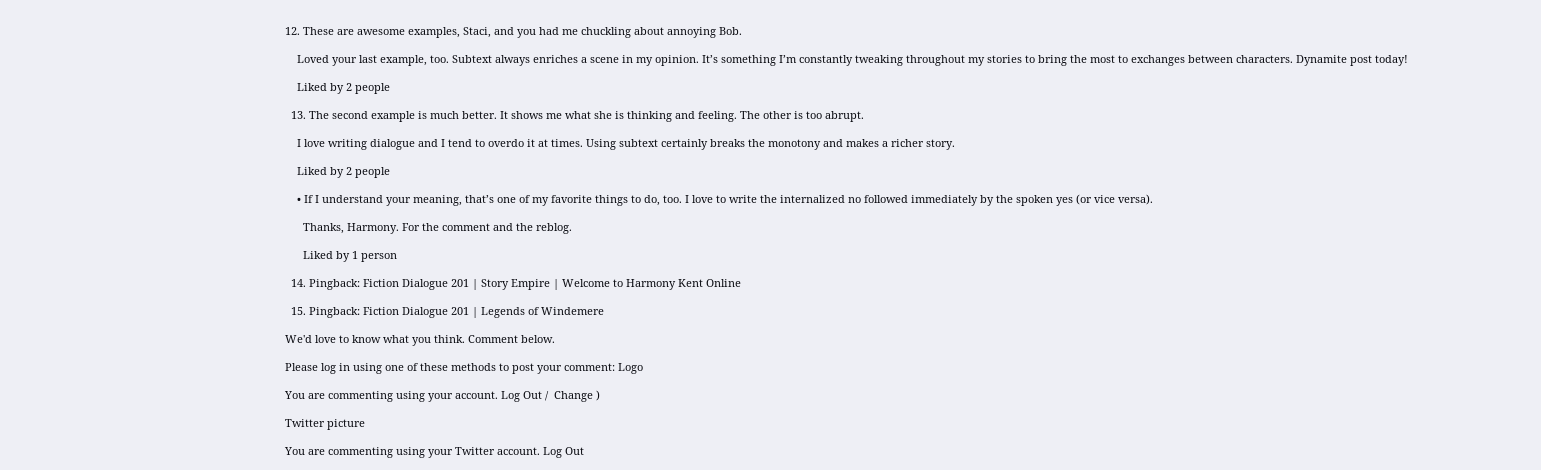12. These are awesome examples, Staci, and you had me chuckling about annoying Bob.

    Loved your last example, too. Subtext always enriches a scene in my opinion. It’s something I’m constantly tweaking throughout my stories to bring the most to exchanges between characters. Dynamite post today!

    Liked by 2 people

  13. The second example is much better. It shows me what she is thinking and feeling. The other is too abrupt.

    I love writing dialogue and I tend to overdo it at times. Using subtext certainly breaks the monotony and makes a richer story.

    Liked by 2 people

    • If I understand your meaning, that’s one of my favorite things to do, too. I love to write the internalized no followed immediately by the spoken yes (or vice versa).

      Thanks, Harmony. For the comment and the reblog.

      Liked by 1 person

  14. Pingback: Fiction Dialogue 201 | Story Empire | Welcome to Harmony Kent Online

  15. Pingback: Fiction Dialogue 201 | Legends of Windemere

We'd love to know what you think. Comment below.

Please log in using one of these methods to post your comment: Logo

You are commenting using your account. Log Out /  Change )

Twitter picture

You are commenting using your Twitter account. Log Out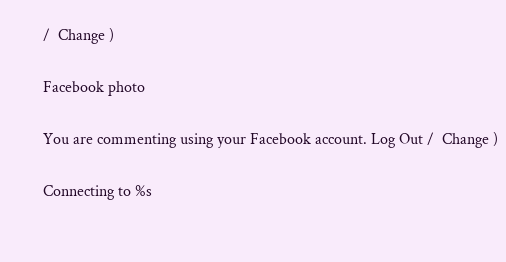/  Change )

Facebook photo

You are commenting using your Facebook account. Log Out /  Change )

Connecting to %s